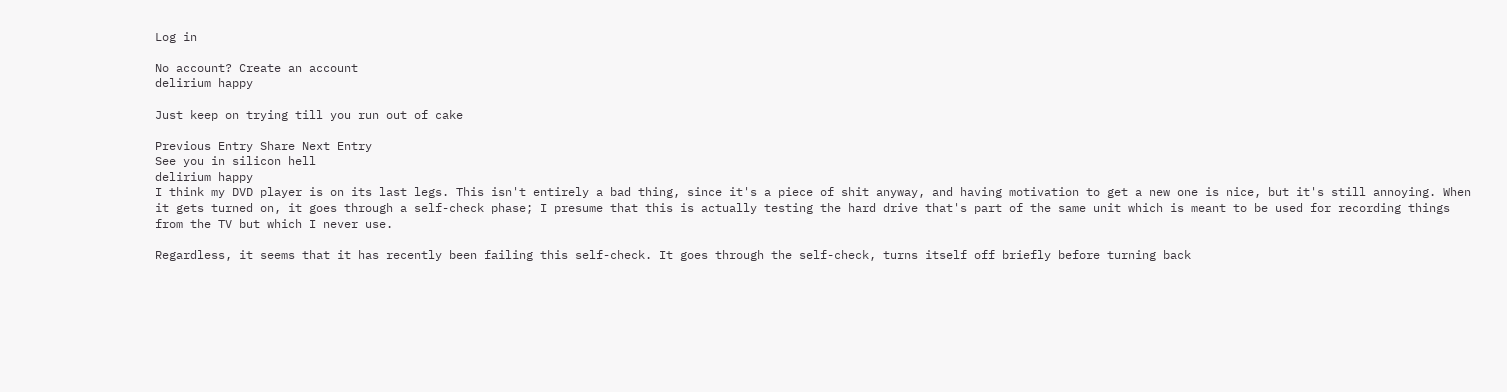Log in

No account? Create an account
delirium happy

Just keep on trying till you run out of cake

Previous Entry Share Next Entry
See you in silicon hell
delirium happy
I think my DVD player is on its last legs. This isn't entirely a bad thing, since it's a piece of shit anyway, and having motivation to get a new one is nice, but it's still annoying. When it gets turned on, it goes through a self-check phase; I presume that this is actually testing the hard drive that's part of the same unit which is meant to be used for recording things from the TV but which I never use.

Regardless, it seems that it has recently been failing this self-check. It goes through the self-check, turns itself off briefly before turning back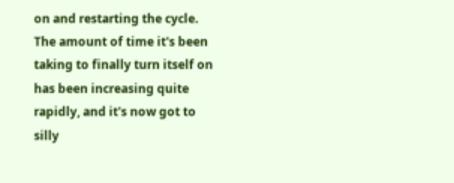on and restarting the cycle. The amount of time it's been taking to finally turn itself on has been increasing quite rapidly, and it's now got to silly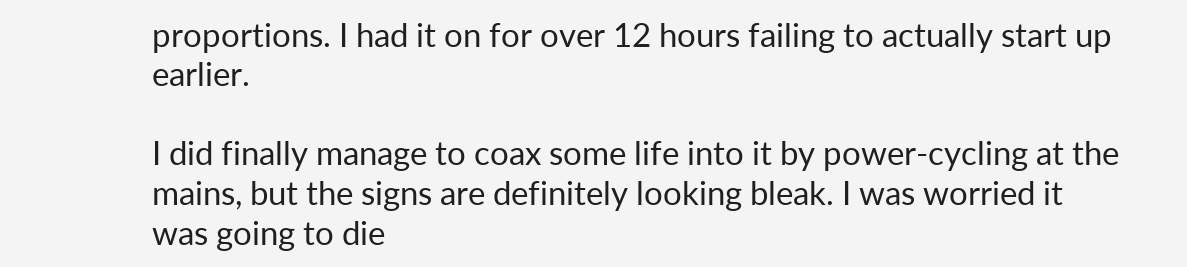proportions. I had it on for over 12 hours failing to actually start up earlier.

I did finally manage to coax some life into it by power-cycling at the mains, but the signs are definitely looking bleak. I was worried it was going to die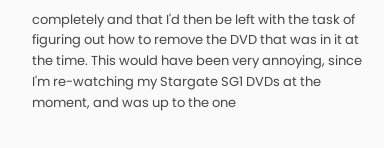completely and that I'd then be left with the task of figuring out how to remove the DVD that was in it at the time. This would have been very annoying, since I'm re-watching my Stargate SG1 DVDs at the moment, and was up to the one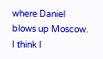where Daniel blows up Moscow. I think I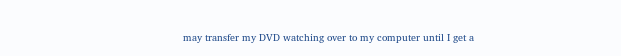may transfer my DVD watching over to my computer until I get a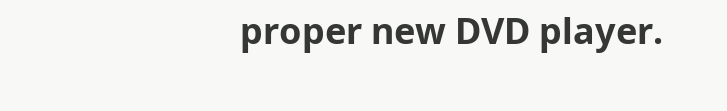proper new DVD player.